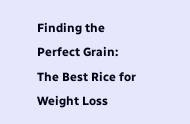Finding the Perfect Grain: The Best Rice for Weight Loss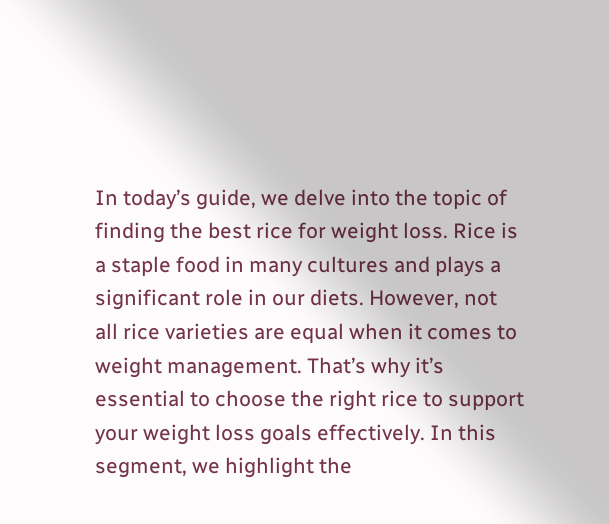In today’s guide, we delve into the topic of finding the best rice for weight loss. Rice is a staple food in many cultures and plays a significant role in our diets. However, not all rice varieties are equal when it comes to weight management. That’s why it’s essential to choose the right rice to support your weight loss goals effectively. In this segment, we highlight the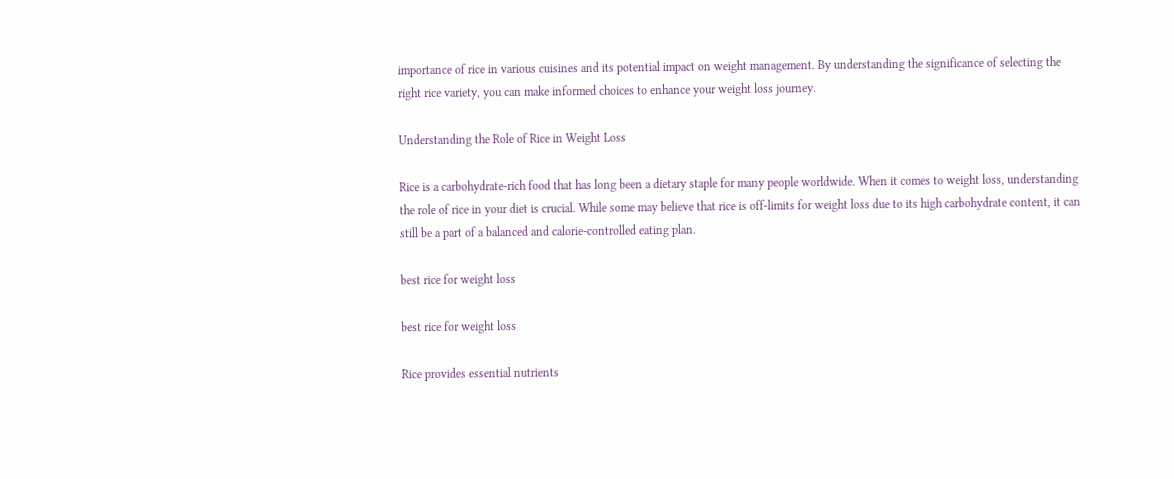importance of rice in various cuisines and its potential impact on weight management. By understanding the significance of selecting the right rice variety, you can make informed choices to enhance your weight loss journey.

Understanding the Role of Rice in Weight Loss

Rice is a carbohydrate-rich food that has long been a dietary staple for many people worldwide. When it comes to weight loss, understanding the role of rice in your diet is crucial. While some may believe that rice is off-limits for weight loss due to its high carbohydrate content, it can still be a part of a balanced and calorie-controlled eating plan.

best rice for weight loss

best rice for weight loss

Rice provides essential nutrients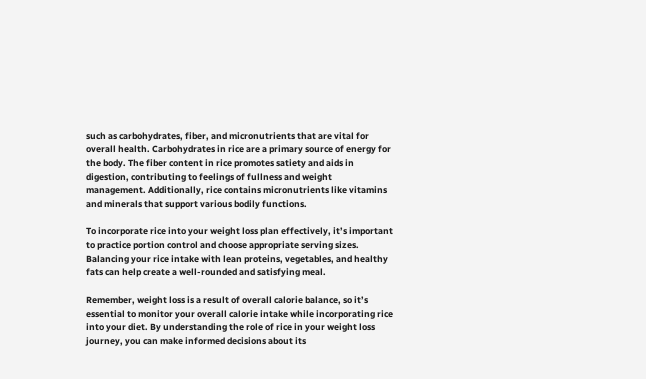such as carbohydrates, fiber, and micronutrients that are vital for overall health. Carbohydrates in rice are a primary source of energy for the body. The fiber content in rice promotes satiety and aids in digestion, contributing to feelings of fullness and weight management. Additionally, rice contains micronutrients like vitamins and minerals that support various bodily functions.

To incorporate rice into your weight loss plan effectively, it’s important to practice portion control and choose appropriate serving sizes. Balancing your rice intake with lean proteins, vegetables, and healthy fats can help create a well-rounded and satisfying meal.

Remember, weight loss is a result of overall calorie balance, so it’s essential to monitor your overall calorie intake while incorporating rice into your diet. By understanding the role of rice in your weight loss journey, you can make informed decisions about its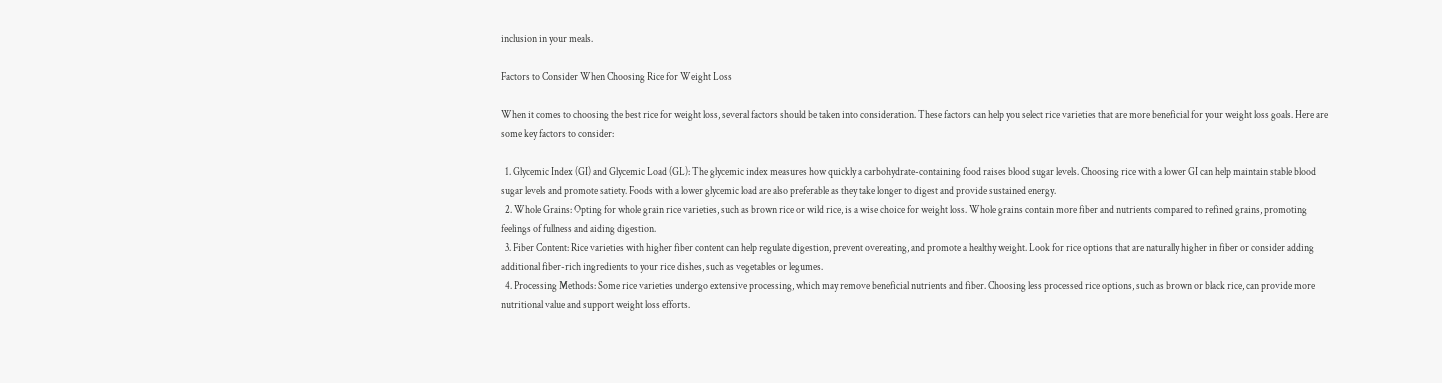inclusion in your meals.

Factors to Consider When Choosing Rice for Weight Loss

When it comes to choosing the best rice for weight loss, several factors should be taken into consideration. These factors can help you select rice varieties that are more beneficial for your weight loss goals. Here are some key factors to consider:

  1. Glycemic Index (GI) and Glycemic Load (GL): The glycemic index measures how quickly a carbohydrate-containing food raises blood sugar levels. Choosing rice with a lower GI can help maintain stable blood sugar levels and promote satiety. Foods with a lower glycemic load are also preferable as they take longer to digest and provide sustained energy.
  2. Whole Grains: Opting for whole grain rice varieties, such as brown rice or wild rice, is a wise choice for weight loss. Whole grains contain more fiber and nutrients compared to refined grains, promoting feelings of fullness and aiding digestion.
  3. Fiber Content: Rice varieties with higher fiber content can help regulate digestion, prevent overeating, and promote a healthy weight. Look for rice options that are naturally higher in fiber or consider adding additional fiber-rich ingredients to your rice dishes, such as vegetables or legumes.
  4. Processing Methods: Some rice varieties undergo extensive processing, which may remove beneficial nutrients and fiber. Choosing less processed rice options, such as brown or black rice, can provide more nutritional value and support weight loss efforts.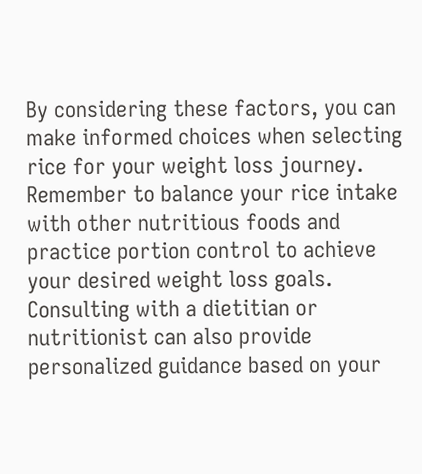By considering these factors, you can make informed choices when selecting rice for your weight loss journey. Remember to balance your rice intake with other nutritious foods and practice portion control to achieve your desired weight loss goals. Consulting with a dietitian or nutritionist can also provide personalized guidance based on your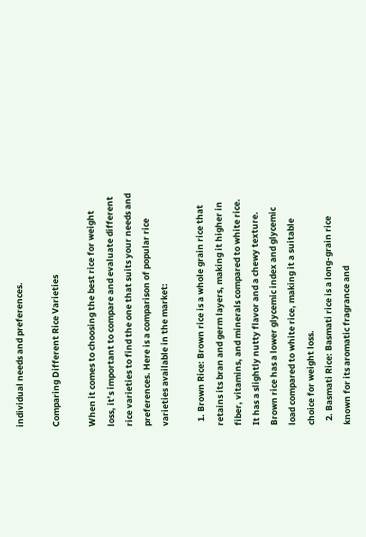individual needs and preferences.

Comparing Different Rice Varieties

When it comes to choosing the best rice for weight loss, it’s important to compare and evaluate different rice varieties to find the one that suits your needs and preferences. Here is a comparison of popular rice varieties available in the market:

  1. Brown Rice: Brown rice is a whole grain rice that retains its bran and germ layers, making it higher in fiber, vitamins, and minerals compared to white rice. It has a slightly nutty flavor and a chewy texture. Brown rice has a lower glycemic index and glycemic load compared to white rice, making it a suitable choice for weight loss.
  2. Basmati Rice: Basmati rice is a long-grain rice known for its aromatic fragrance and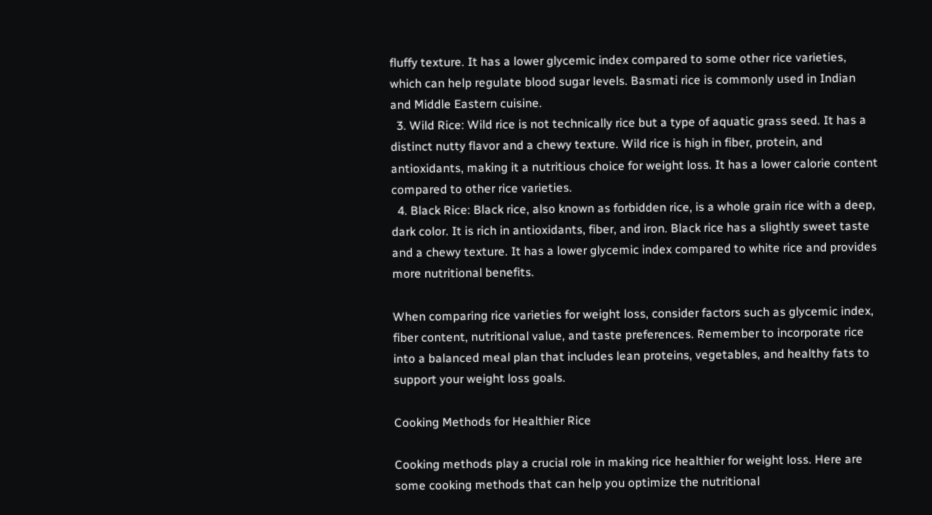fluffy texture. It has a lower glycemic index compared to some other rice varieties, which can help regulate blood sugar levels. Basmati rice is commonly used in Indian and Middle Eastern cuisine.
  3. Wild Rice: Wild rice is not technically rice but a type of aquatic grass seed. It has a distinct nutty flavor and a chewy texture. Wild rice is high in fiber, protein, and antioxidants, making it a nutritious choice for weight loss. It has a lower calorie content compared to other rice varieties.
  4. Black Rice: Black rice, also known as forbidden rice, is a whole grain rice with a deep, dark color. It is rich in antioxidants, fiber, and iron. Black rice has a slightly sweet taste and a chewy texture. It has a lower glycemic index compared to white rice and provides more nutritional benefits.

When comparing rice varieties for weight loss, consider factors such as glycemic index, fiber content, nutritional value, and taste preferences. Remember to incorporate rice into a balanced meal plan that includes lean proteins, vegetables, and healthy fats to support your weight loss goals.

Cooking Methods for Healthier Rice

Cooking methods play a crucial role in making rice healthier for weight loss. Here are some cooking methods that can help you optimize the nutritional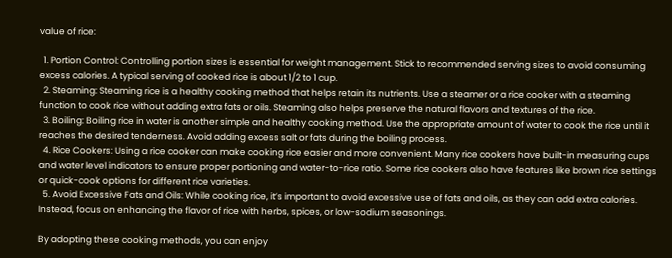value of rice:

  1. Portion Control: Controlling portion sizes is essential for weight management. Stick to recommended serving sizes to avoid consuming excess calories. A typical serving of cooked rice is about 1/2 to 1 cup.
  2. Steaming: Steaming rice is a healthy cooking method that helps retain its nutrients. Use a steamer or a rice cooker with a steaming function to cook rice without adding extra fats or oils. Steaming also helps preserve the natural flavors and textures of the rice.
  3. Boiling: Boiling rice in water is another simple and healthy cooking method. Use the appropriate amount of water to cook the rice until it reaches the desired tenderness. Avoid adding excess salt or fats during the boiling process.
  4. Rice Cookers: Using a rice cooker can make cooking rice easier and more convenient. Many rice cookers have built-in measuring cups and water level indicators to ensure proper portioning and water-to-rice ratio. Some rice cookers also have features like brown rice settings or quick-cook options for different rice varieties.
  5. Avoid Excessive Fats and Oils: While cooking rice, it’s important to avoid excessive use of fats and oils, as they can add extra calories. Instead, focus on enhancing the flavor of rice with herbs, spices, or low-sodium seasonings.

By adopting these cooking methods, you can enjoy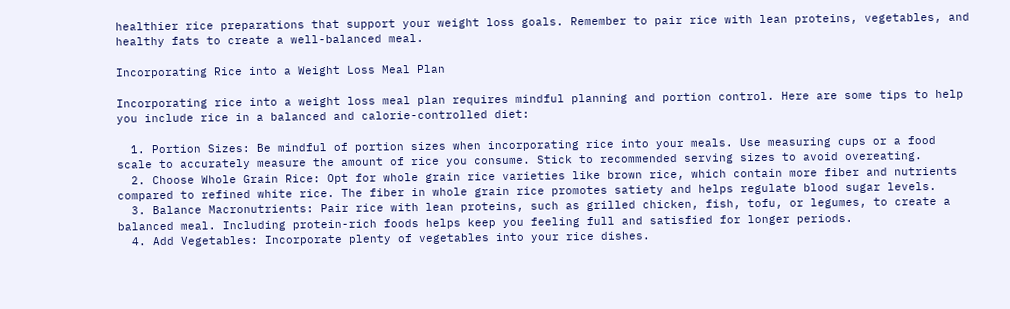healthier rice preparations that support your weight loss goals. Remember to pair rice with lean proteins, vegetables, and healthy fats to create a well-balanced meal.

Incorporating Rice into a Weight Loss Meal Plan

Incorporating rice into a weight loss meal plan requires mindful planning and portion control. Here are some tips to help you include rice in a balanced and calorie-controlled diet:

  1. Portion Sizes: Be mindful of portion sizes when incorporating rice into your meals. Use measuring cups or a food scale to accurately measure the amount of rice you consume. Stick to recommended serving sizes to avoid overeating.
  2. Choose Whole Grain Rice: Opt for whole grain rice varieties like brown rice, which contain more fiber and nutrients compared to refined white rice. The fiber in whole grain rice promotes satiety and helps regulate blood sugar levels.
  3. Balance Macronutrients: Pair rice with lean proteins, such as grilled chicken, fish, tofu, or legumes, to create a balanced meal. Including protein-rich foods helps keep you feeling full and satisfied for longer periods.
  4. Add Vegetables: Incorporate plenty of vegetables into your rice dishes.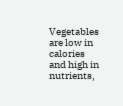Vegetables are low in calories and high in nutrients,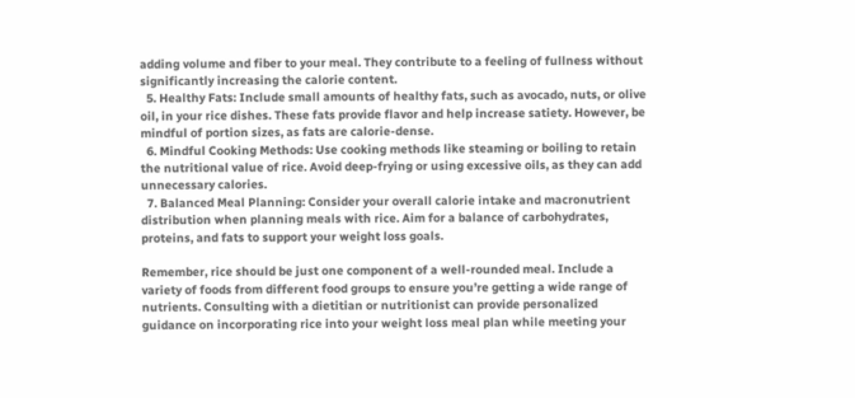adding volume and fiber to your meal. They contribute to a feeling of fullness without significantly increasing the calorie content.
  5. Healthy Fats: Include small amounts of healthy fats, such as avocado, nuts, or olive oil, in your rice dishes. These fats provide flavor and help increase satiety. However, be mindful of portion sizes, as fats are calorie-dense.
  6. Mindful Cooking Methods: Use cooking methods like steaming or boiling to retain the nutritional value of rice. Avoid deep-frying or using excessive oils, as they can add unnecessary calories.
  7. Balanced Meal Planning: Consider your overall calorie intake and macronutrient distribution when planning meals with rice. Aim for a balance of carbohydrates, proteins, and fats to support your weight loss goals.

Remember, rice should be just one component of a well-rounded meal. Include a variety of foods from different food groups to ensure you’re getting a wide range of nutrients. Consulting with a dietitian or nutritionist can provide personalized guidance on incorporating rice into your weight loss meal plan while meeting your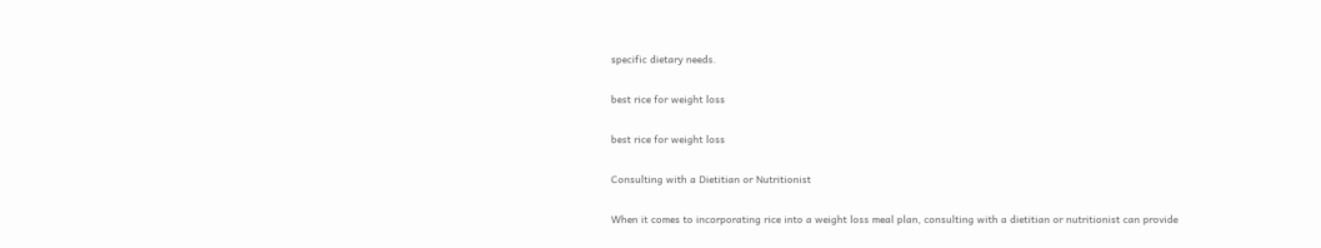specific dietary needs.

best rice for weight loss

best rice for weight loss

Consulting with a Dietitian or Nutritionist

When it comes to incorporating rice into a weight loss meal plan, consulting with a dietitian or nutritionist can provide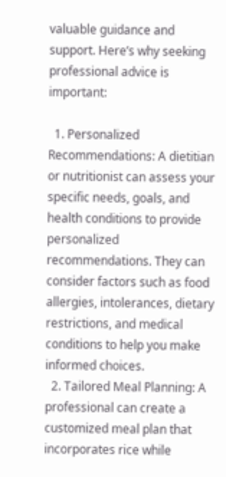valuable guidance and support. Here’s why seeking professional advice is important:

  1. Personalized Recommendations: A dietitian or nutritionist can assess your specific needs, goals, and health conditions to provide personalized recommendations. They can consider factors such as food allergies, intolerances, dietary restrictions, and medical conditions to help you make informed choices.
  2. Tailored Meal Planning: A professional can create a customized meal plan that incorporates rice while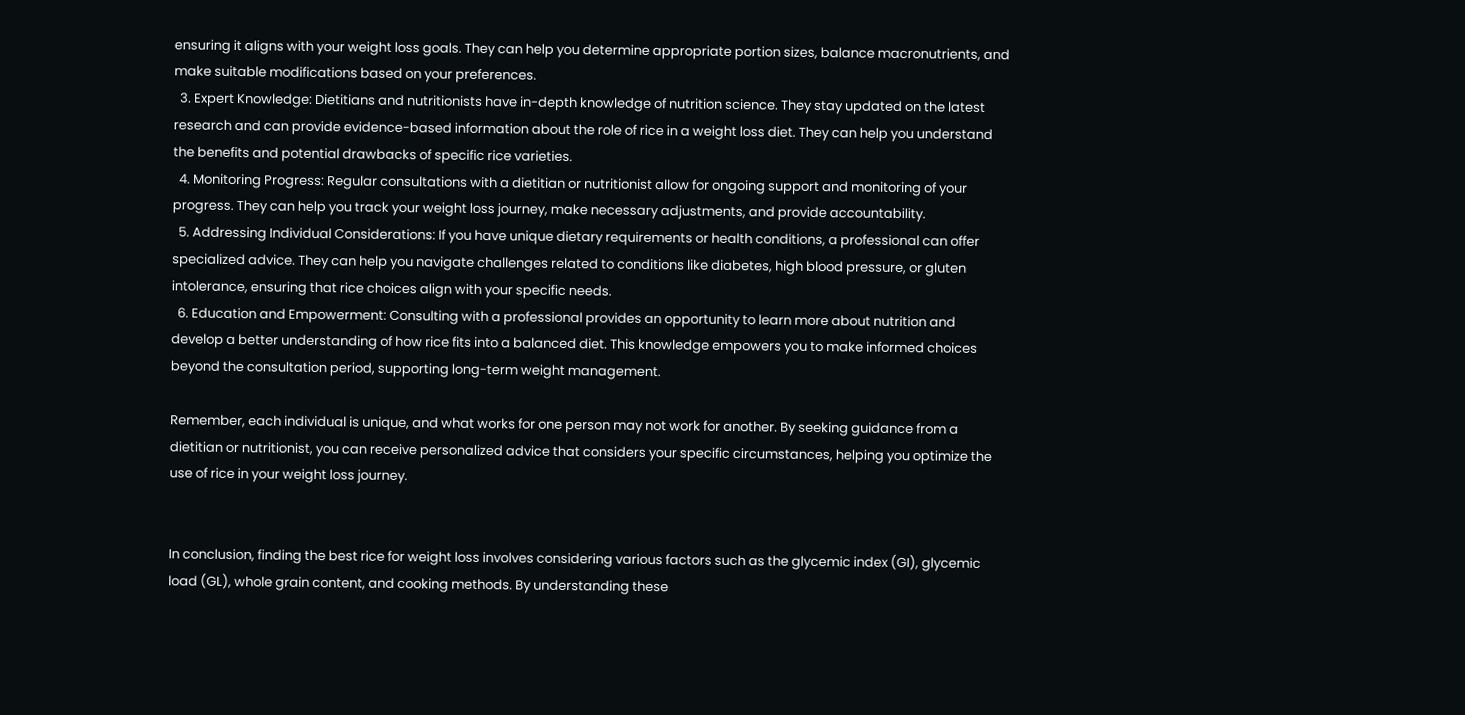ensuring it aligns with your weight loss goals. They can help you determine appropriate portion sizes, balance macronutrients, and make suitable modifications based on your preferences.
  3. Expert Knowledge: Dietitians and nutritionists have in-depth knowledge of nutrition science. They stay updated on the latest research and can provide evidence-based information about the role of rice in a weight loss diet. They can help you understand the benefits and potential drawbacks of specific rice varieties.
  4. Monitoring Progress: Regular consultations with a dietitian or nutritionist allow for ongoing support and monitoring of your progress. They can help you track your weight loss journey, make necessary adjustments, and provide accountability.
  5. Addressing Individual Considerations: If you have unique dietary requirements or health conditions, a professional can offer specialized advice. They can help you navigate challenges related to conditions like diabetes, high blood pressure, or gluten intolerance, ensuring that rice choices align with your specific needs.
  6. Education and Empowerment: Consulting with a professional provides an opportunity to learn more about nutrition and develop a better understanding of how rice fits into a balanced diet. This knowledge empowers you to make informed choices beyond the consultation period, supporting long-term weight management.

Remember, each individual is unique, and what works for one person may not work for another. By seeking guidance from a dietitian or nutritionist, you can receive personalized advice that considers your specific circumstances, helping you optimize the use of rice in your weight loss journey.


In conclusion, finding the best rice for weight loss involves considering various factors such as the glycemic index (GI), glycemic load (GL), whole grain content, and cooking methods. By understanding these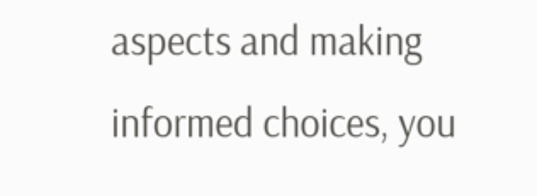aspects and making informed choices, you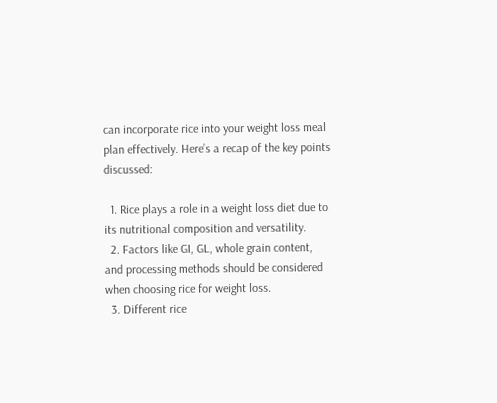can incorporate rice into your weight loss meal plan effectively. Here’s a recap of the key points discussed:

  1. Rice plays a role in a weight loss diet due to its nutritional composition and versatility.
  2. Factors like GI, GL, whole grain content, and processing methods should be considered when choosing rice for weight loss.
  3. Different rice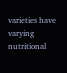varieties have varying nutritional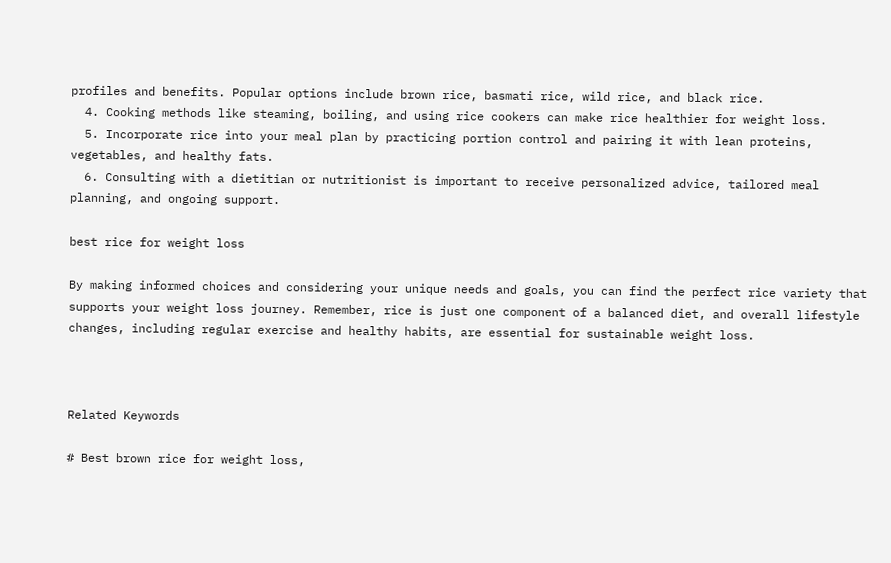profiles and benefits. Popular options include brown rice, basmati rice, wild rice, and black rice.
  4. Cooking methods like steaming, boiling, and using rice cookers can make rice healthier for weight loss.
  5. Incorporate rice into your meal plan by practicing portion control and pairing it with lean proteins, vegetables, and healthy fats.
  6. Consulting with a dietitian or nutritionist is important to receive personalized advice, tailored meal planning, and ongoing support.

best rice for weight loss

By making informed choices and considering your unique needs and goals, you can find the perfect rice variety that supports your weight loss journey. Remember, rice is just one component of a balanced diet, and overall lifestyle changes, including regular exercise and healthy habits, are essential for sustainable weight loss.



Related Keywords

# Best brown rice for weight loss,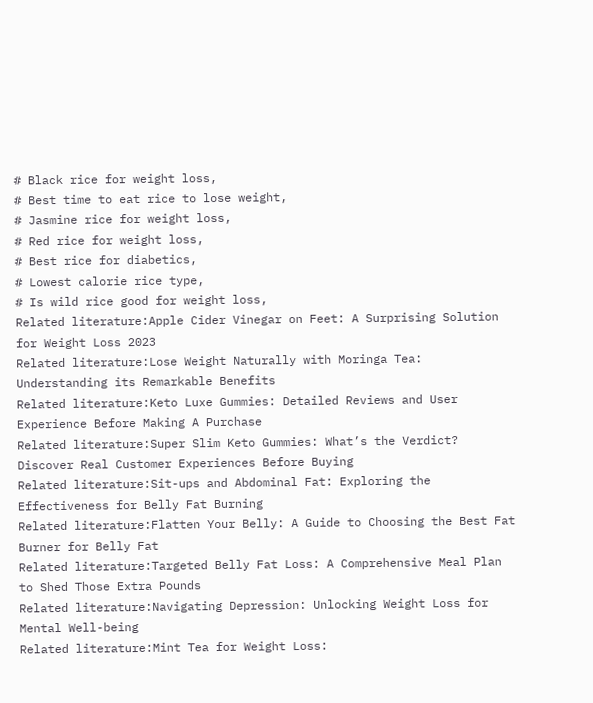# Black rice for weight loss,
# Best time to eat rice to lose weight,
# Jasmine rice for weight loss,
# Red rice for weight loss,
# Best rice for diabetics,
# Lowest calorie rice type,
# Is wild rice good for weight loss,
Related literature:Apple Cider Vinegar on Feet: A Surprising Solution for Weight Loss 2023
Related literature:Lose Weight Naturally with Moringa Tea: Understanding its Remarkable Benefits
Related literature:Keto Luxe Gummies: Detailed Reviews and User Experience Before Making A Purchase
Related literature:Super Slim Keto Gummies: What’s the Verdict? Discover Real Customer Experiences Before Buying
Related literature:Sit-ups and Abdominal Fat: Exploring the Effectiveness for Belly Fat Burning
Related literature:Flatten Your Belly: A Guide to Choosing the Best Fat Burner for Belly Fat
Related literature:Targeted Belly Fat Loss: A Comprehensive Meal Plan to Shed Those Extra Pounds
Related literature:Navigating Depression: Unlocking Weight Loss for Mental Well-being
Related literature:Mint Tea for Weight Loss: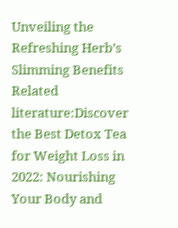Unveiling the Refreshing Herb’s Slimming Benefits
Related literature:Discover the Best Detox Tea for Weight Loss in 2022: Nourishing Your Body and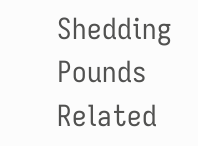Shedding Pounds
Related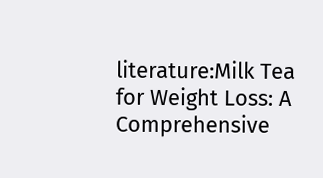literature:Milk Tea for Weight Loss: A Comprehensive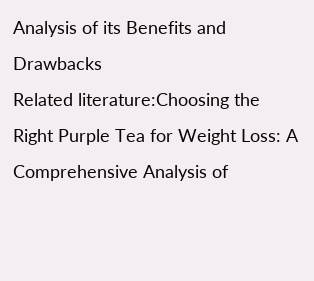Analysis of its Benefits and Drawbacks
Related literature:Choosing the Right Purple Tea for Weight Loss: A Comprehensive Analysis of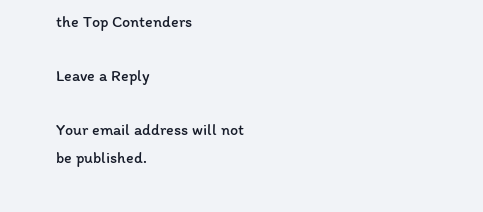the Top Contenders

Leave a Reply

Your email address will not be published.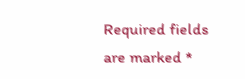Required fields are marked *